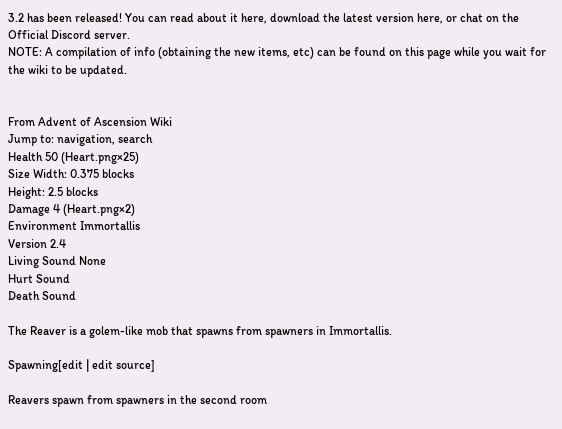3.2 has been released! You can read about it here, download the latest version here, or chat on the Official Discord server.
NOTE: A compilation of info (obtaining the new items, etc) can be found on this page while you wait for the wiki to be updated.


From Advent of Ascension Wiki
Jump to: navigation, search
Health 50 (Heart.png×25)
Size Width: 0.375 blocks
Height: 2.5 blocks
Damage 4 (Heart.png×2)
Environment Immortallis
Version 2.4
Living Sound None
Hurt Sound
Death Sound

The Reaver is a golem-like mob that spawns from spawners in Immortallis.

Spawning[edit | edit source]

Reavers spawn from spawners in the second room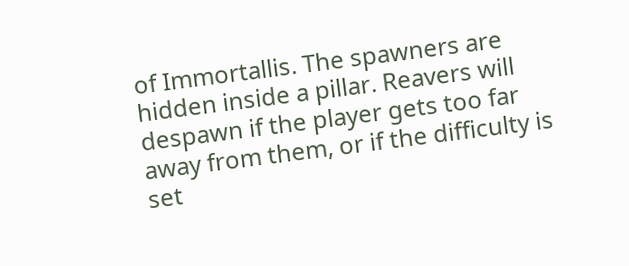of Immortallis. The spawners are hidden inside a pillar. Reavers will despawn if the player gets too far away from them, or if the difficulty is set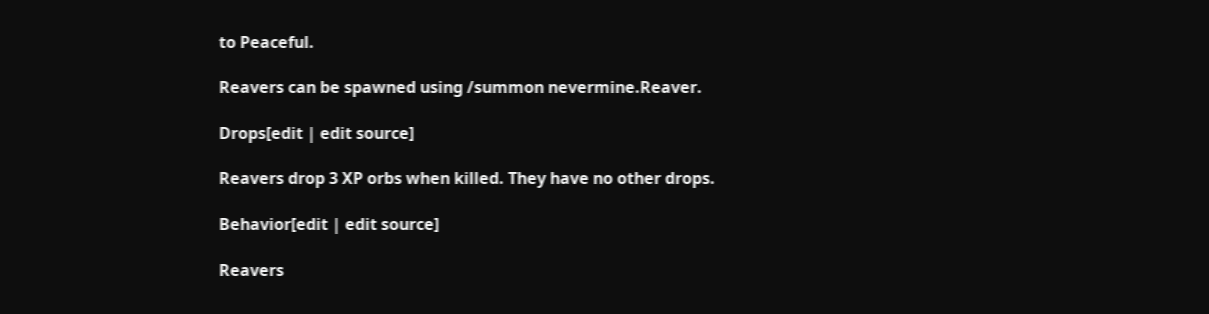to Peaceful.

Reavers can be spawned using /summon nevermine.Reaver.

Drops[edit | edit source]

Reavers drop 3 XP orbs when killed. They have no other drops.

Behavior[edit | edit source]

Reavers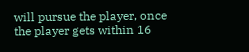will pursue the player, once the player gets within 16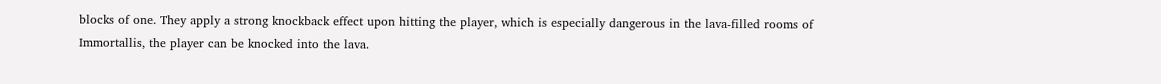blocks of one. They apply a strong knockback effect upon hitting the player, which is especially dangerous in the lava-filled rooms of Immortallis, the player can be knocked into the lava.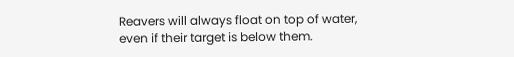Reavers will always float on top of water, even if their target is below them.